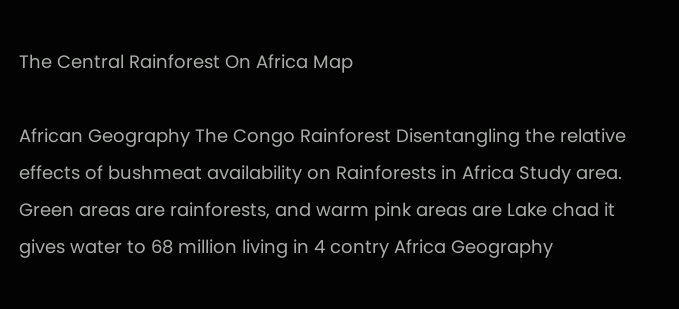The Central Rainforest On Africa Map

African Geography The Congo Rainforest Disentangling the relative effects of bushmeat availability on Rainforests in Africa Study area. Green areas are rainforests, and warm pink areas are Lake chad it gives water to 68 million living in 4 contry Africa Geography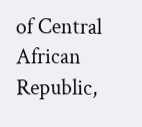of Central African Republic,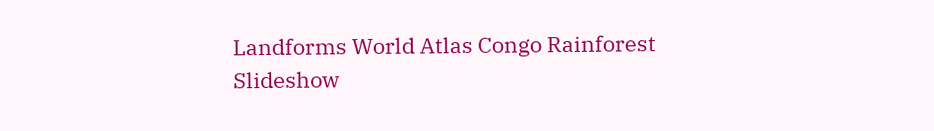Landforms World Atlas Congo Rainforest Slideshow